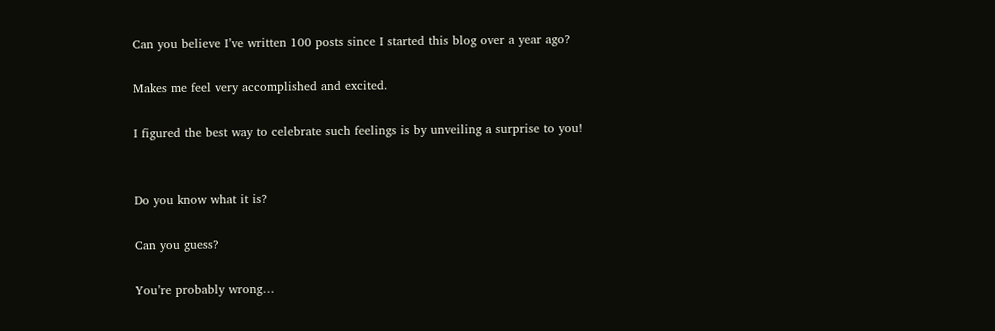Can you believe I’ve written 100 posts since I started this blog over a year ago?

Makes me feel very accomplished and excited.

I figured the best way to celebrate such feelings is by unveiling a surprise to you!


Do you know what it is?

Can you guess?

You’re probably wrong…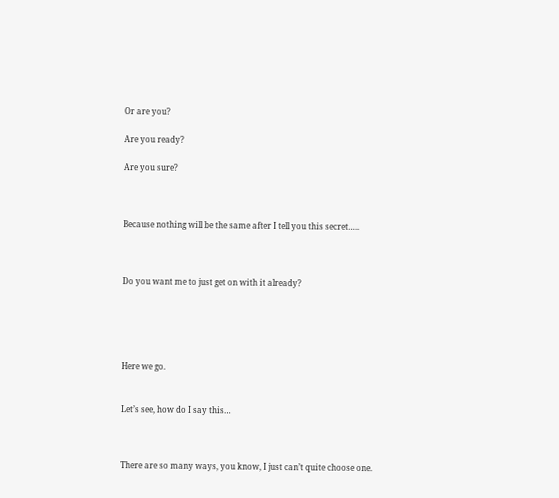Or are you?

Are you ready?

Are you sure?



Because nothing will be the same after I tell you this secret…..



Do you want me to just get on with it already?





Here we go.


Let’s see, how do I say this…



There are so many ways, you know, I just can’t quite choose one.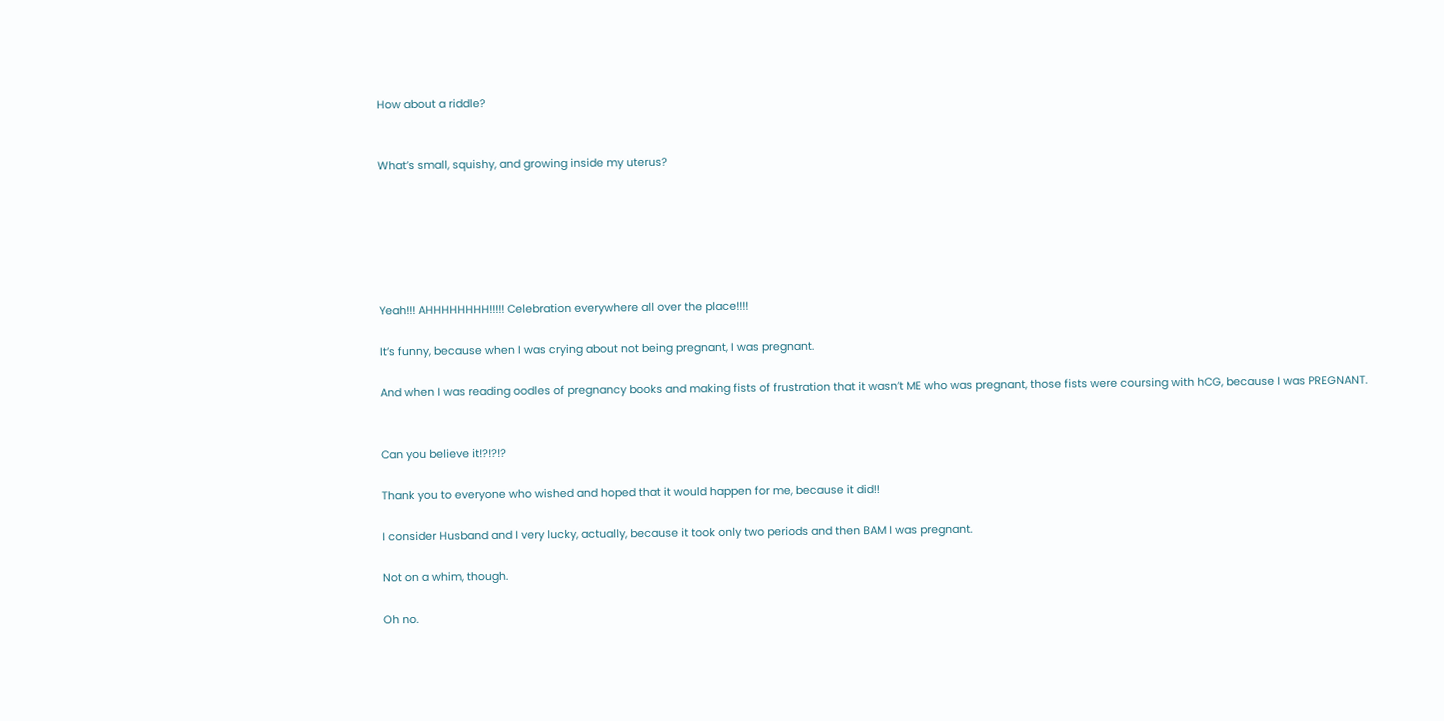How about a riddle?


What’s small, squishy, and growing inside my uterus?






Yeah!!! AHHHHHHHH!!!!! Celebration everywhere all over the place!!!!

It’s funny, because when I was crying about not being pregnant, I was pregnant.

And when I was reading oodles of pregnancy books and making fists of frustration that it wasn’t ME who was pregnant, those fists were coursing with hCG, because I was PREGNANT.


Can you believe it!?!?!?

Thank you to everyone who wished and hoped that it would happen for me, because it did!!

I consider Husband and I very lucky, actually, because it took only two periods and then BAM I was pregnant.

Not on a whim, though.

Oh no.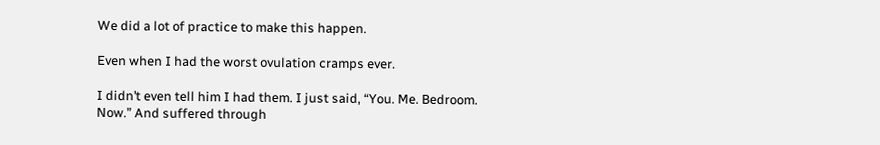We did a lot of practice to make this happen.

Even when I had the worst ovulation cramps ever.

I didn’t even tell him I had them. I just said, “You. Me. Bedroom. Now.” And suffered through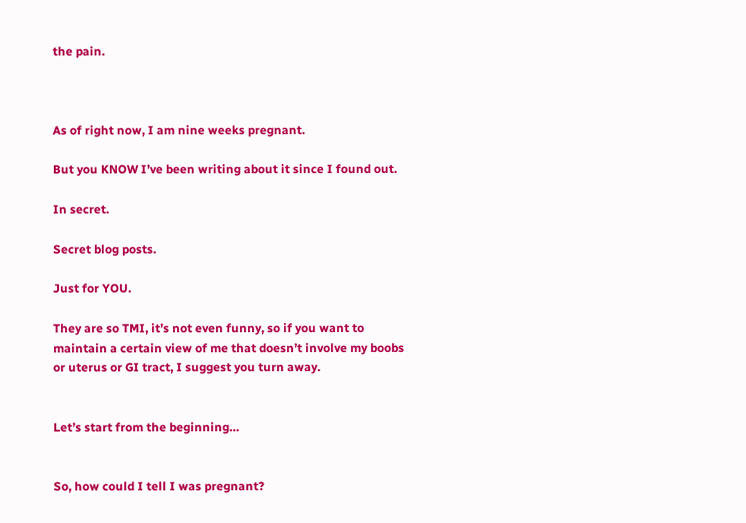the pain.



As of right now, I am nine weeks pregnant.

But you KNOW I’ve been writing about it since I found out.

In secret.

Secret blog posts.

Just for YOU.

They are so TMI, it’s not even funny, so if you want to maintain a certain view of me that doesn’t involve my boobs or uterus or GI tract, I suggest you turn away.


Let’s start from the beginning…


So, how could I tell I was pregnant?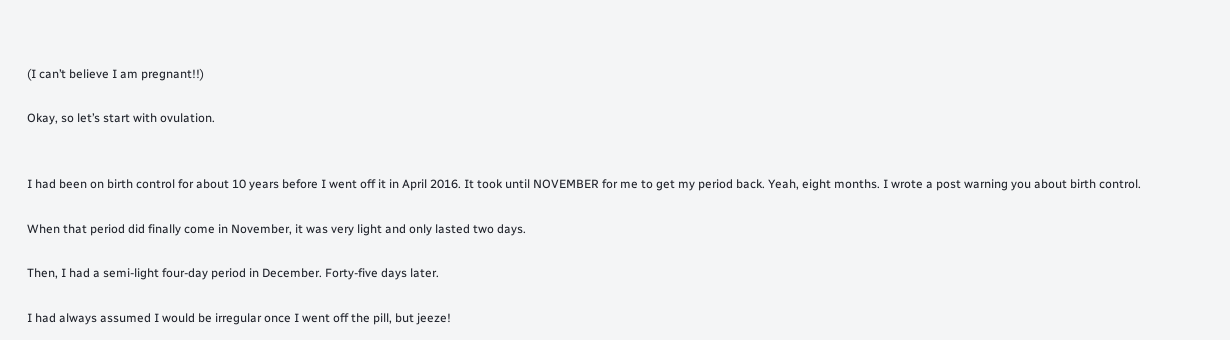(I can’t believe I am pregnant!!)

Okay, so let’s start with ovulation.


I had been on birth control for about 10 years before I went off it in April 2016. It took until NOVEMBER for me to get my period back. Yeah, eight months. I wrote a post warning you about birth control.

When that period did finally come in November, it was very light and only lasted two days.

Then, I had a semi-light four-day period in December. Forty-five days later.

I had always assumed I would be irregular once I went off the pill, but jeeze!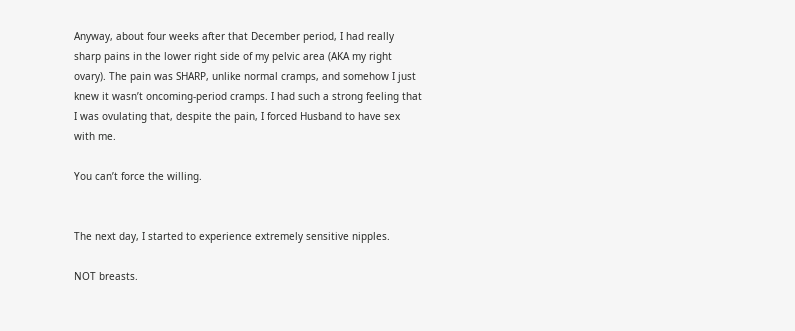Anyway, about four weeks after that December period, I had really sharp pains in the lower right side of my pelvic area (AKA my right ovary). The pain was SHARP, unlike normal cramps, and somehow I just knew it wasn’t oncoming-period cramps. I had such a strong feeling that I was ovulating that, despite the pain, I forced Husband to have sex with me.

You can’t force the willing.


The next day, I started to experience extremely sensitive nipples.

NOT breasts.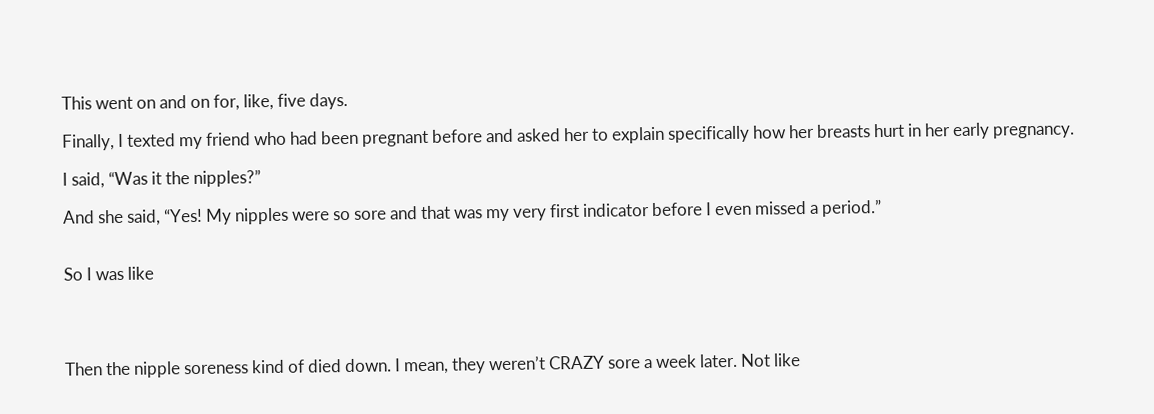This went on and on for, like, five days.

Finally, I texted my friend who had been pregnant before and asked her to explain specifically how her breasts hurt in her early pregnancy.

I said, “Was it the nipples?”

And she said, “Yes! My nipples were so sore and that was my very first indicator before I even missed a period.”


So I was like




Then the nipple soreness kind of died down. I mean, they weren’t CRAZY sore a week later. Not like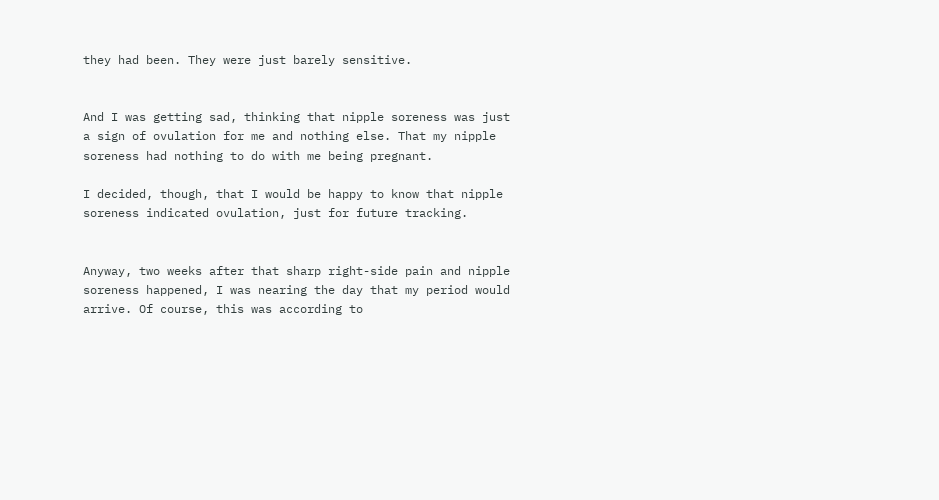they had been. They were just barely sensitive.


And I was getting sad, thinking that nipple soreness was just a sign of ovulation for me and nothing else. That my nipple soreness had nothing to do with me being pregnant.

I decided, though, that I would be happy to know that nipple soreness indicated ovulation, just for future tracking.


Anyway, two weeks after that sharp right-side pain and nipple soreness happened, I was nearing the day that my period would arrive. Of course, this was according to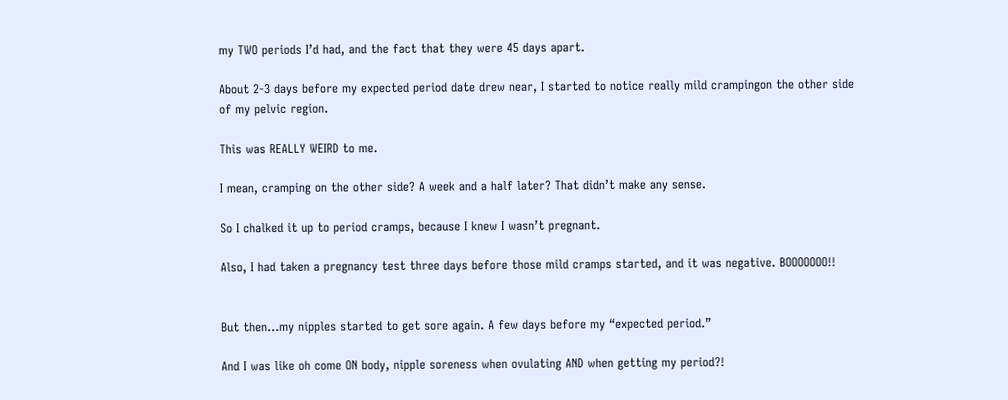my TWO periods I’d had, and the fact that they were 45 days apart.

About 2-3 days before my expected period date drew near, I started to notice really mild crampingon the other side of my pelvic region.

This was REALLY WEIRD to me.

I mean, cramping on the other side? A week and a half later? That didn’t make any sense.

So I chalked it up to period cramps, because I knew I wasn’t pregnant.

Also, I had taken a pregnancy test three days before those mild cramps started, and it was negative. BOOOOOOO!!


But then…my nipples started to get sore again. A few days before my “expected period.”

And I was like oh come ON body, nipple soreness when ovulating AND when getting my period?!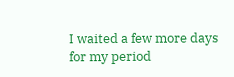I waited a few more days for my period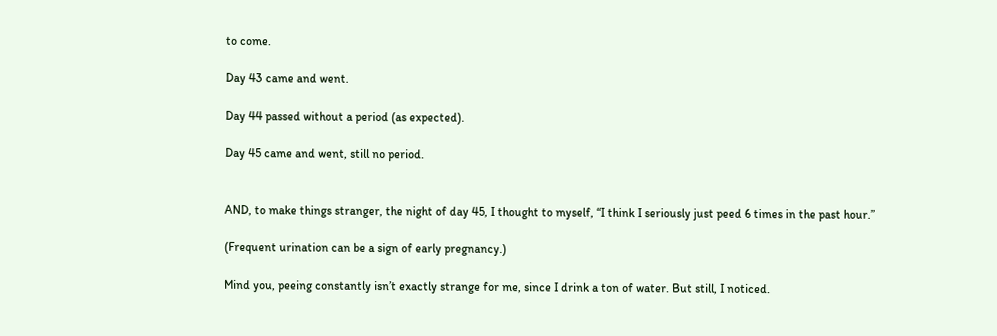to come.

Day 43 came and went.

Day 44 passed without a period (as expected).

Day 45 came and went, still no period.


AND, to make things stranger, the night of day 45, I thought to myself, “I think I seriously just peed 6 times in the past hour.”

(Frequent urination can be a sign of early pregnancy.)

Mind you, peeing constantly isn’t exactly strange for me, since I drink a ton of water. But still, I noticed.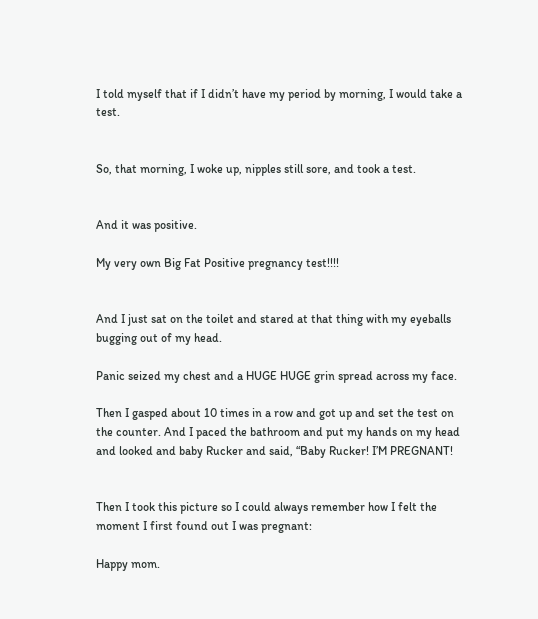I told myself that if I didn’t have my period by morning, I would take a test.


So, that morning, I woke up, nipples still sore, and took a test.


And it was positive.

My very own Big Fat Positive pregnancy test!!!!


And I just sat on the toilet and stared at that thing with my eyeballs bugging out of my head.

Panic seized my chest and a HUGE HUGE grin spread across my face.

Then I gasped about 10 times in a row and got up and set the test on the counter. And I paced the bathroom and put my hands on my head and looked and baby Rucker and said, “Baby Rucker! I’M PREGNANT!


Then I took this picture so I could always remember how I felt the moment I first found out I was pregnant:

Happy mom.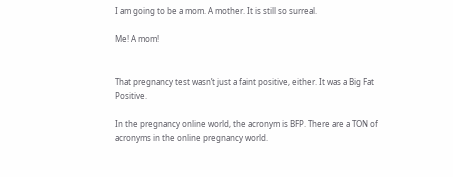I am going to be a mom. A mother. It is still so surreal.

Me! A mom!


That pregnancy test wasn’t just a faint positive, either. It was a Big Fat Positive.

In the pregnancy online world, the acronym is BFP. There are a TON of acronyms in the online pregnancy world.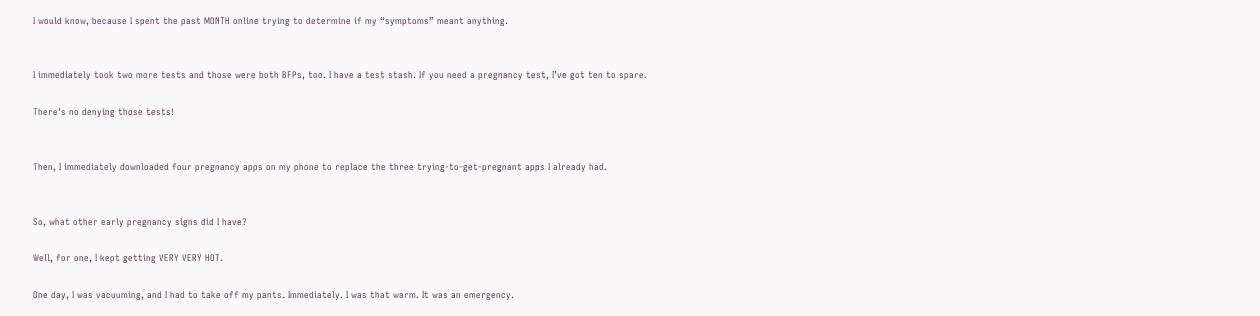I would know, because I spent the past MONTH online trying to determine if my “symptoms” meant anything.


I immediately took two more tests and those were both BFPs, too. I have a test stash. If you need a pregnancy test, I’ve got ten to spare.

There's no denying those tests!


Then, I immediately downloaded four pregnancy apps on my phone to replace the three trying-to-get-pregnant apps I already had.


So, what other early pregnancy signs did I have?

Well, for one, I kept getting VERY VERY HOT.

One day, I was vacuuming, and I had to take off my pants. Immediately. I was that warm. It was an emergency.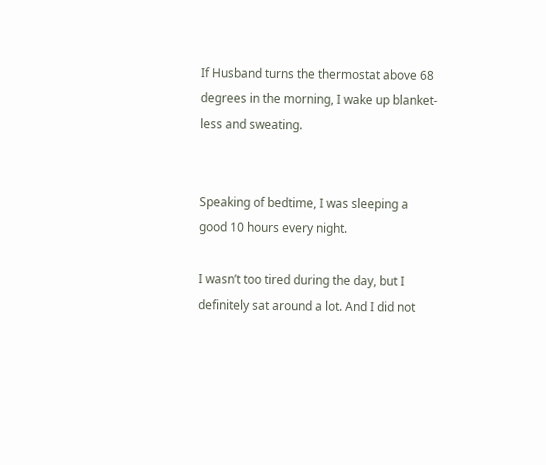If Husband turns the thermostat above 68 degrees in the morning, I wake up blanket-less and sweating.


Speaking of bedtime, I was sleeping a good 10 hours every night.

I wasn’t too tired during the day, but I definitely sat around a lot. And I did not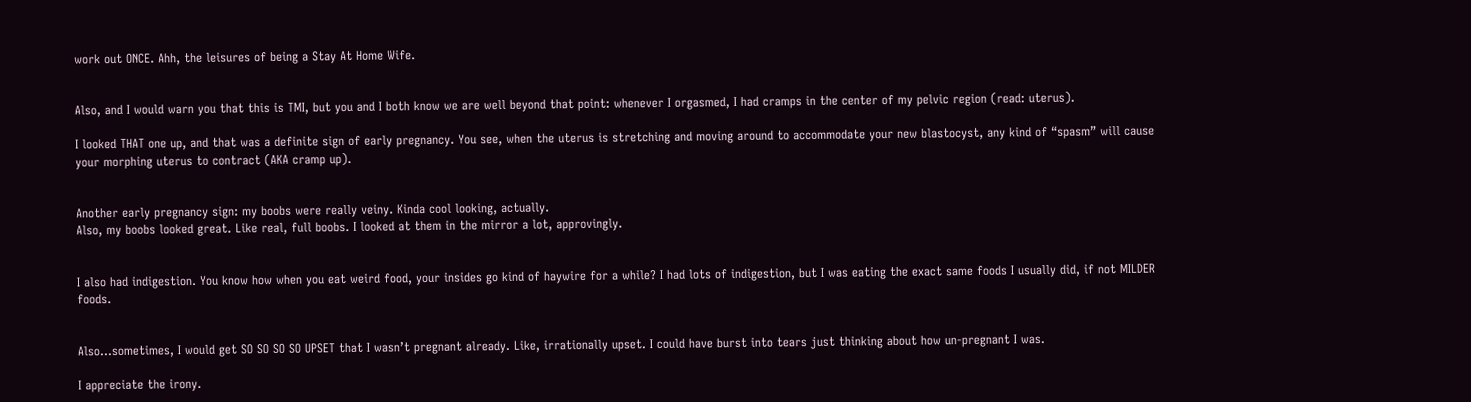work out ONCE. Ahh, the leisures of being a Stay At Home Wife.


Also, and I would warn you that this is TMI, but you and I both know we are well beyond that point: whenever I orgasmed, I had cramps in the center of my pelvic region (read: uterus).

I looked THAT one up, and that was a definite sign of early pregnancy. You see, when the uterus is stretching and moving around to accommodate your new blastocyst, any kind of “spasm” will cause your morphing uterus to contract (AKA cramp up).


Another early pregnancy sign: my boobs were really veiny. Kinda cool looking, actually.
Also, my boobs looked great. Like real, full boobs. I looked at them in the mirror a lot, approvingly.


I also had indigestion. You know how when you eat weird food, your insides go kind of haywire for a while? I had lots of indigestion, but I was eating the exact same foods I usually did, if not MILDER foods.


Also…sometimes, I would get SO SO SO SO UPSET that I wasn’t pregnant already. Like, irrationally upset. I could have burst into tears just thinking about how un-pregnant I was.

I appreciate the irony.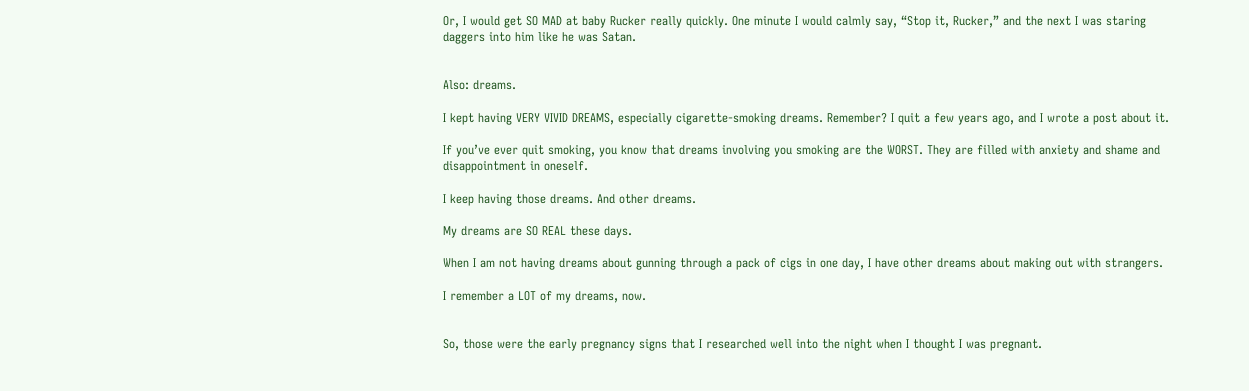Or, I would get SO MAD at baby Rucker really quickly. One minute I would calmly say, “Stop it, Rucker,” and the next I was staring daggers into him like he was Satan.


Also: dreams.

I kept having VERY VIVID DREAMS, especially cigarette-smoking dreams. Remember? I quit a few years ago, and I wrote a post about it.

If you’ve ever quit smoking, you know that dreams involving you smoking are the WORST. They are filled with anxiety and shame and disappointment in oneself.

I keep having those dreams. And other dreams.

My dreams are SO REAL these days.

When I am not having dreams about gunning through a pack of cigs in one day, I have other dreams about making out with strangers.

I remember a LOT of my dreams, now.


So, those were the early pregnancy signs that I researched well into the night when I thought I was pregnant.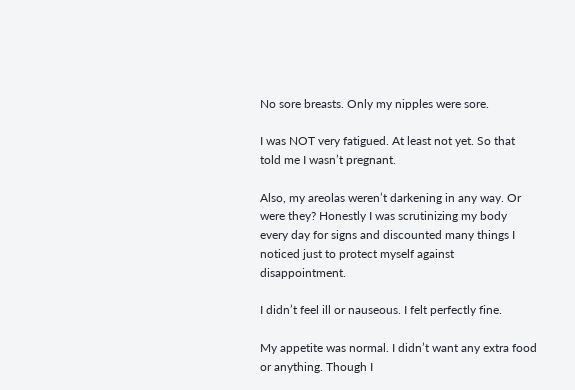No sore breasts. Only my nipples were sore.

I was NOT very fatigued. At least not yet. So that told me I wasn’t pregnant.

Also, my areolas weren’t darkening in any way. Or were they? Honestly I was scrutinizing my body every day for signs and discounted many things I noticed just to protect myself against disappointment.

I didn’t feel ill or nauseous. I felt perfectly fine.

My appetite was normal. I didn’t want any extra food or anything. Though I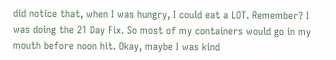did notice that, when I was hungry, I could eat a LOT. Remember? I was doing the 21 Day Fix. So most of my containers would go in my mouth before noon hit. Okay, maybe I was kind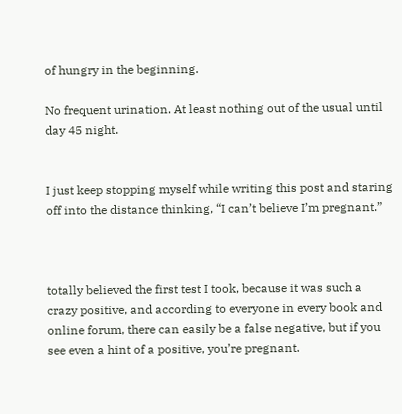of hungry in the beginning.

No frequent urination. At least nothing out of the usual until day 45 night.


I just keep stopping myself while writing this post and staring off into the distance thinking, “I can’t believe I’m pregnant.”



totally believed the first test I took, because it was such a crazy positive, and according to everyone in every book and online forum, there can easily be a false negative, but if you see even a hint of a positive, you’re pregnant.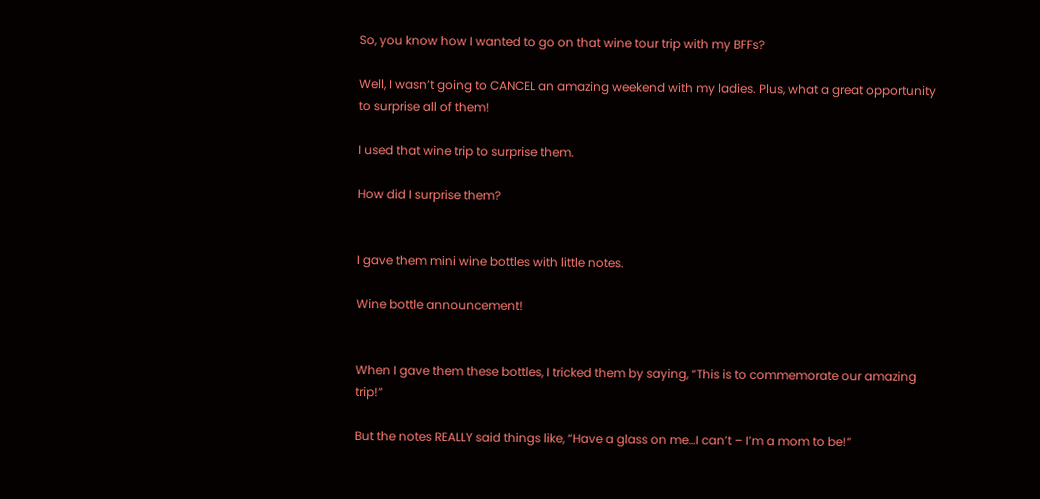So, you know how I wanted to go on that wine tour trip with my BFFs?

Well, I wasn’t going to CANCEL an amazing weekend with my ladies. Plus, what a great opportunity to surprise all of them!

I used that wine trip to surprise them.

How did I surprise them?


I gave them mini wine bottles with little notes.

Wine bottle announcement!


When I gave them these bottles, I tricked them by saying, “This is to commemorate our amazing trip!”

But the notes REALLY said things like, “Have a glass on me…I can’t – I’m a mom to be!”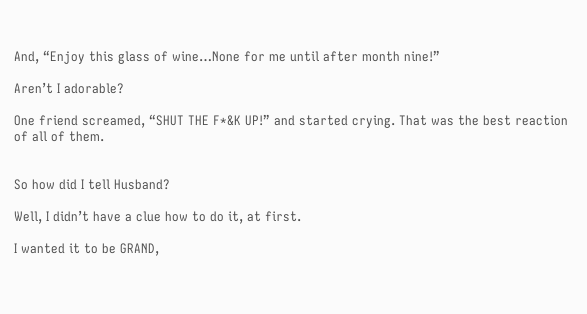And, “Enjoy this glass of wine…None for me until after month nine!”

Aren’t I adorable?

One friend screamed, “SHUT THE F*&K UP!” and started crying. That was the best reaction of all of them.


So how did I tell Husband?

Well, I didn’t have a clue how to do it, at first.

I wanted it to be GRAND,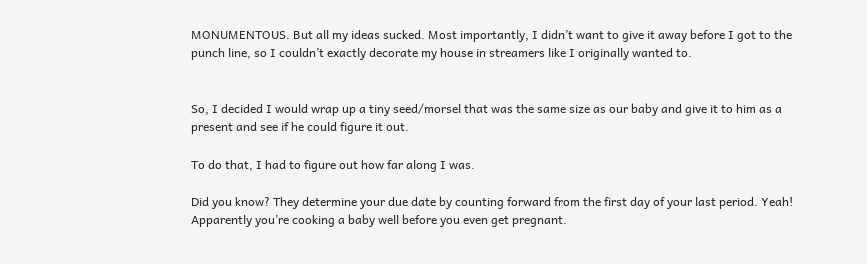MONUMENTOUS. But all my ideas sucked. Most importantly, I didn’t want to give it away before I got to the punch line, so I couldn’t exactly decorate my house in streamers like I originally wanted to.


So, I decided I would wrap up a tiny seed/morsel that was the same size as our baby and give it to him as a present and see if he could figure it out.

To do that, I had to figure out how far along I was.

Did you know? They determine your due date by counting forward from the first day of your last period. Yeah! Apparently you’re cooking a baby well before you even get pregnant.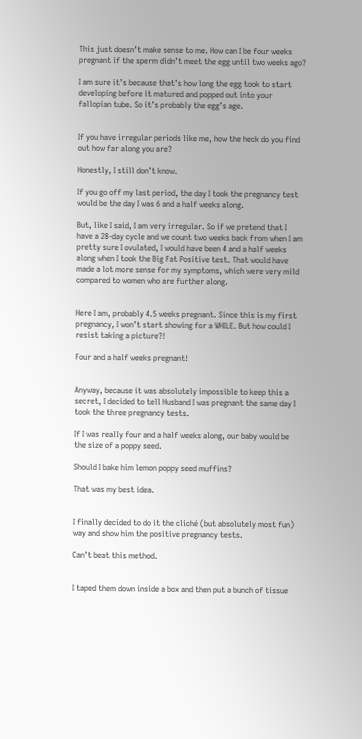This just doesn’t make sense to me. How can I be four weeks pregnant if the sperm didn’t meet the egg until two weeks ago?

I am sure it’s because that’s how long the egg took to start developing before it matured and popped out into your fallopian tube. So it’s probably the egg’s age.


If you have irregular periods like me, how the heck do you find out how far along you are?

Honestly, I still don’t know.

If you go off my last period, the day I took the pregnancy test would be the day I was 6 and a half weeks along.

But, like I said, I am very irregular. So if we pretend that I have a 28-day cycle and we count two weeks back from when I am pretty sure I ovulated, I would have been 4 and a half weeks along when I took the Big Fat Positive test. That would have made a lot more sense for my symptoms, which were very mild compared to women who are further along.


Here I am, probably 4.5 weeks pregnant. Since this is my first pregnancy, I won’t start showing for a WHILE. But how could I resist taking a picture?!

Four and a half weeks pregnant!


Anyway, because it was absolutely impossible to keep this a secret, I decided to tell Husband I was pregnant the same day I took the three pregnancy tests.

If I was really four and a half weeks along, our baby would be the size of a poppy seed.

Should I bake him lemon poppy seed muffins?

That was my best idea.


I finally decided to do it the cliché (but absolutely most fun) way and show him the positive pregnancy tests.

Can’t beat this method.


I taped them down inside a box and then put a bunch of tissue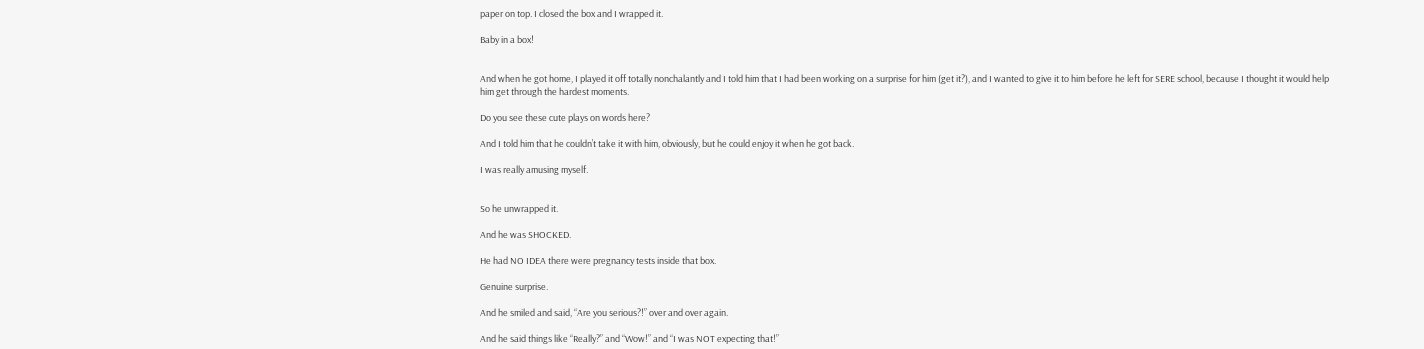paper on top. I closed the box and I wrapped it.

Baby in a box!


And when he got home, I played it off totally nonchalantly and I told him that I had been working on a surprise for him (get it?), and I wanted to give it to him before he left for SERE school, because I thought it would help him get through the hardest moments.

Do you see these cute plays on words here?

And I told him that he couldn’t take it with him, obviously, but he could enjoy it when he got back.

I was really amusing myself.


So he unwrapped it.

And he was SHOCKED.

He had NO IDEA there were pregnancy tests inside that box.

Genuine surprise.

And he smiled and said, “Are you serious?!” over and over again.

And he said things like “Really?” and “Wow!” and “I was NOT expecting that!”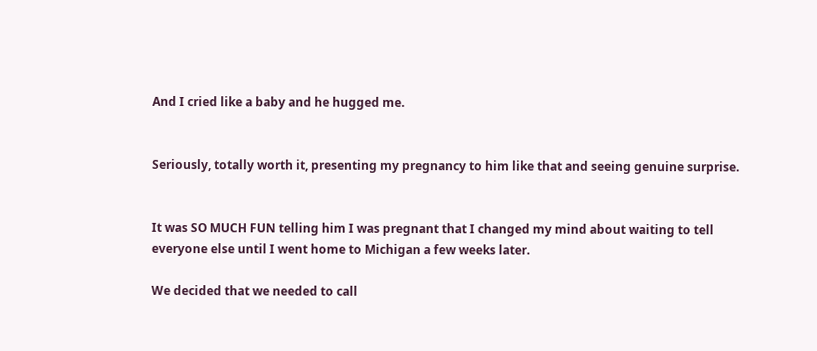And I cried like a baby and he hugged me.


Seriously, totally worth it, presenting my pregnancy to him like that and seeing genuine surprise.


It was SO MUCH FUN telling him I was pregnant that I changed my mind about waiting to tell everyone else until I went home to Michigan a few weeks later.

We decided that we needed to call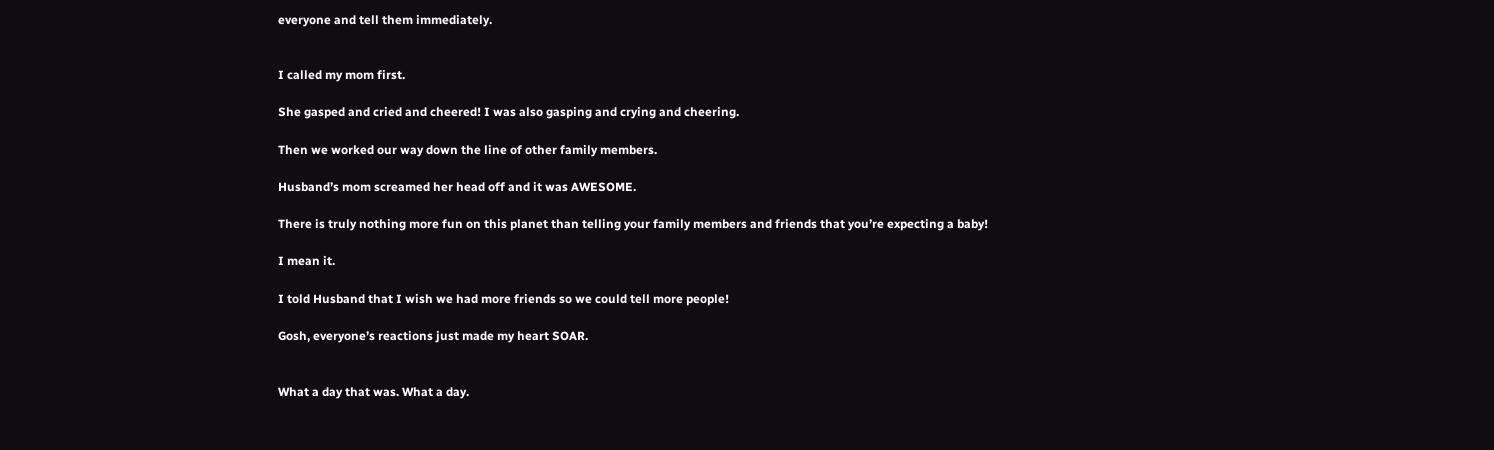everyone and tell them immediately.


I called my mom first.

She gasped and cried and cheered! I was also gasping and crying and cheering.

Then we worked our way down the line of other family members.

Husband’s mom screamed her head off and it was AWESOME.

There is truly nothing more fun on this planet than telling your family members and friends that you’re expecting a baby!

I mean it.

I told Husband that I wish we had more friends so we could tell more people!

Gosh, everyone’s reactions just made my heart SOAR.


What a day that was. What a day.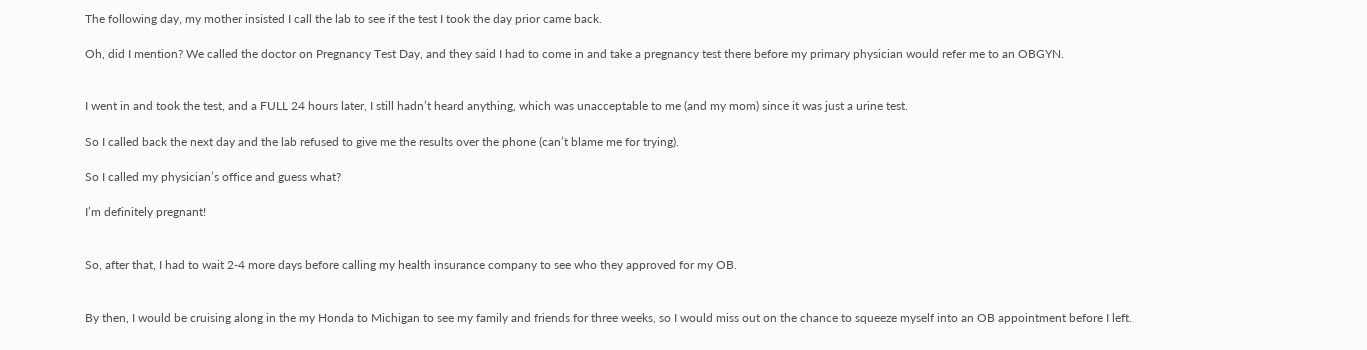The following day, my mother insisted I call the lab to see if the test I took the day prior came back.

Oh, did I mention? We called the doctor on Pregnancy Test Day, and they said I had to come in and take a pregnancy test there before my primary physician would refer me to an OBGYN.


I went in and took the test, and a FULL 24 hours later, I still hadn’t heard anything, which was unacceptable to me (and my mom) since it was just a urine test.

So I called back the next day and the lab refused to give me the results over the phone (can’t blame me for trying).

So I called my physician’s office and guess what?

I’m definitely pregnant!


So, after that, I had to wait 2-4 more days before calling my health insurance company to see who they approved for my OB.


By then, I would be cruising along in the my Honda to Michigan to see my family and friends for three weeks, so I would miss out on the chance to squeeze myself into an OB appointment before I left.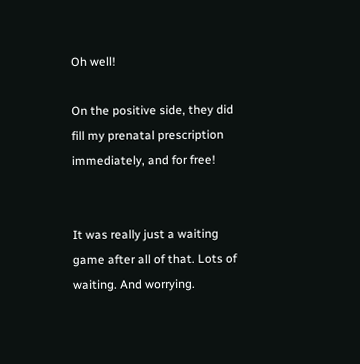Oh well!

On the positive side, they did fill my prenatal prescription immediately, and for free!


It was really just a waiting game after all of that. Lots of waiting. And worrying.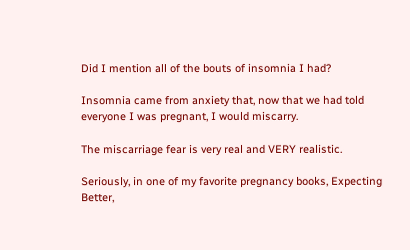Did I mention all of the bouts of insomnia I had?

Insomnia came from anxiety that, now that we had told everyone I was pregnant, I would miscarry.

The miscarriage fear is very real and VERY realistic.

Seriously, in one of my favorite pregnancy books, Expecting Better,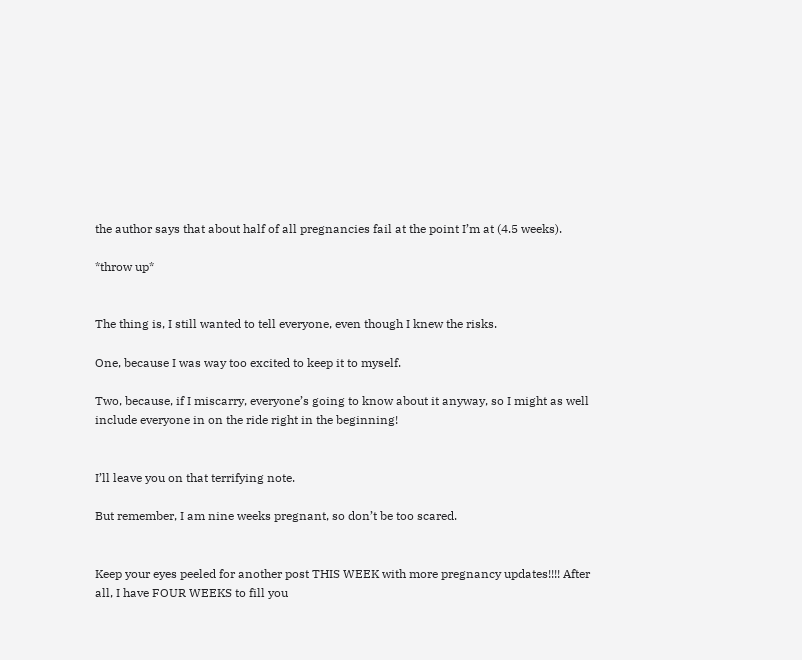the author says that about half of all pregnancies fail at the point I’m at (4.5 weeks).

*throw up*


The thing is, I still wanted to tell everyone, even though I knew the risks.

One, because I was way too excited to keep it to myself.

Two, because, if I miscarry, everyone’s going to know about it anyway, so I might as well include everyone in on the ride right in the beginning!


I’ll leave you on that terrifying note.

But remember, I am nine weeks pregnant, so don’t be too scared.


Keep your eyes peeled for another post THIS WEEK with more pregnancy updates!!!! After all, I have FOUR WEEKS to fill you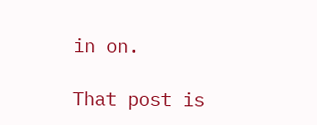in on.

That post is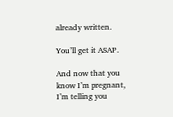already written.

You’ll get it ASAP.

And now that you know I’m pregnant, I’m telling you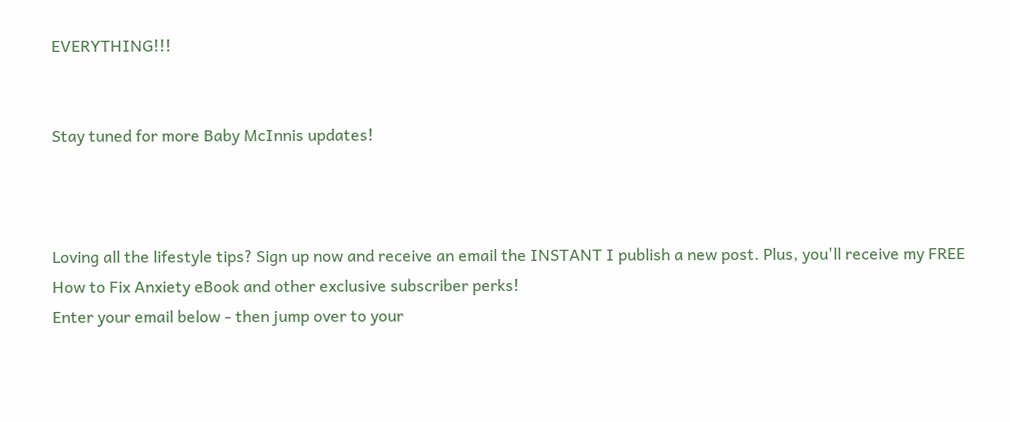EVERYTHING!!!


Stay tuned for more Baby McInnis updates!



Loving all the lifestyle tips? Sign up now and receive an email the INSTANT I publish a new post. Plus, you'll receive my FREE How to Fix Anxiety eBook and other exclusive subscriber perks!
Enter your email below - then jump over to your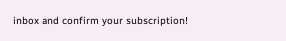inbox and confirm your subscription!